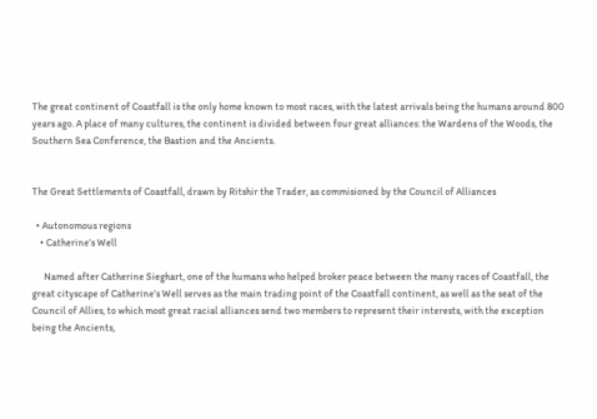The great continent of Coastfall is the only home known to most races, with the latest arrivals being the humans around 800 years ago. A place of many cultures, the continent is divided between four great alliances: the Wardens of the Woods, the Southern Sea Conference, the Bastion and the Ancients.


The Great Settlements of Coastfall, drawn by Ritshir the Trader, as commisioned by the Council of Alliances

  • Autonomous regions
    • Catherine’s Well

      Named after Catherine Sieghart, one of the humans who helped broker peace between the many races of Coastfall, the great cityscape of Catherine’s Well serves as the main trading point of the Coastfall continent, as well as the seat of the Council of Allies, to which most great racial alliances send two members to represent their interests, with the exception being the Ancients,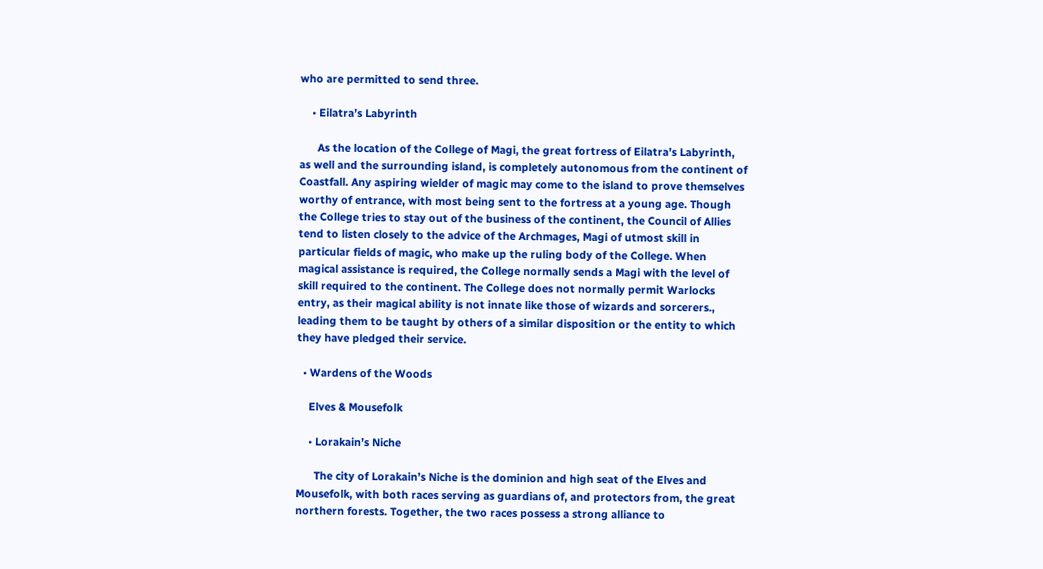who are permitted to send three.

    • Eilatra’s Labyrinth

      As the location of the College of Magi, the great fortress of Eilatra’s Labyrinth, as well and the surrounding island, is completely autonomous from the continent of Coastfall. Any aspiring wielder of magic may come to the island to prove themselves worthy of entrance, with most being sent to the fortress at a young age. Though the College tries to stay out of the business of the continent, the Council of Allies tend to listen closely to the advice of the Archmages, Magi of utmost skill in particular fields of magic, who make up the ruling body of the College. When magical assistance is required, the College normally sends a Magi with the level of skill required to the continent. The College does not normally permit Warlocks entry, as their magical ability is not innate like those of wizards and sorcerers., leading them to be taught by others of a similar disposition or the entity to which they have pledged their service.

  • Wardens of the Woods

    Elves & Mousefolk

    • Lorakain’s Niche

      The city of Lorakain’s Niche is the dominion and high seat of the Elves and Mousefolk, with both races serving as guardians of, and protectors from, the great northern forests. Together, the two races possess a strong alliance to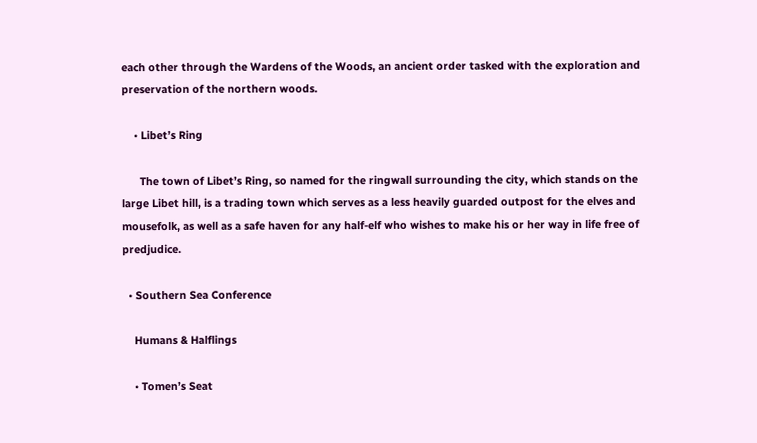each other through the Wardens of the Woods, an ancient order tasked with the exploration and preservation of the northern woods.

    • Libet’s Ring

      The town of Libet’s Ring, so named for the ringwall surrounding the city, which stands on the large Libet hill, is a trading town which serves as a less heavily guarded outpost for the elves and mousefolk, as well as a safe haven for any half-elf who wishes to make his or her way in life free of predjudice.

  • Southern Sea Conference

    Humans & Halflings

    • Tomen’s Seat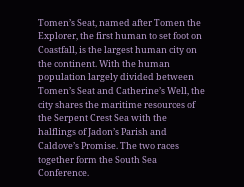Tomen’s Seat, named after Tomen the Explorer, the first human to set foot on Coastfall, is the largest human city on the continent. With the human population largely divided between Tomen’s Seat and Catherine’s Well, the city shares the maritime resources of the Serpent Crest Sea with the halflings of Jadon’s Parish and Caldove’s Promise. The two races together form the South Sea Conference.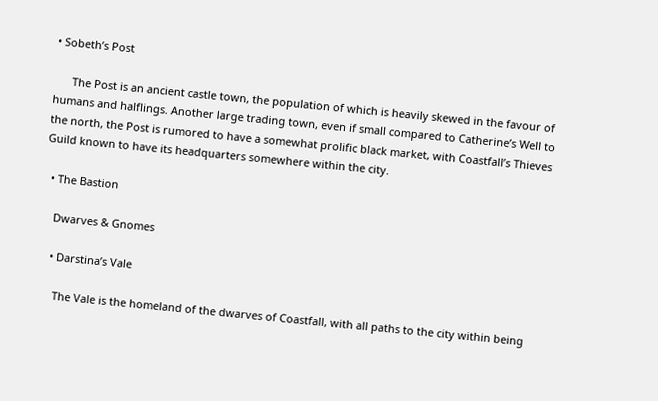• Sobeth’s Post

      The Post is an ancient castle town, the population of which is heavily skewed in the favour of humans and halflings. Another large trading town, even if small compared to Catherine’s Well to the north, the Post is rumored to have a somewhat prolific black market, with Coastfall’s Thieves Guild known to have its headquarters somewhere within the city.

  • The Bastion

    Dwarves & Gnomes

    • Darstina’s Vale

      The Vale is the homeland of the dwarves of Coastfall, with all paths to the city within being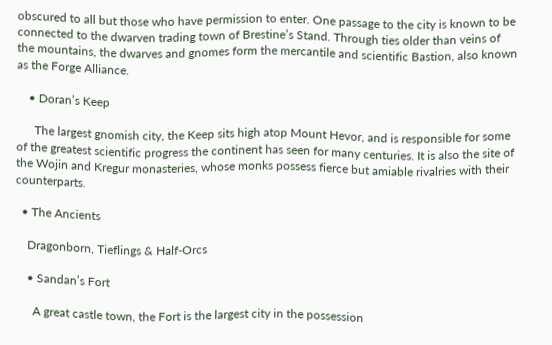obscured to all but those who have permission to enter. One passage to the city is known to be connected to the dwarven trading town of Brestine’s Stand. Through ties older than veins of the mountains, the dwarves and gnomes form the mercantile and scientific Bastion, also known as the Forge Alliance.

    • Doran’s Keep

      The largest gnomish city, the Keep sits high atop Mount Hevor, and is responsible for some of the greatest scientific progress the continent has seen for many centuries. It is also the site of the Wojin and Kregur monasteries, whose monks possess fierce but amiable rivalries with their counterparts.

  • The Ancients

    Dragonborn, Tieflings & Half-Orcs

    • Sandan’s Fort

      A great castle town, the Fort is the largest city in the possession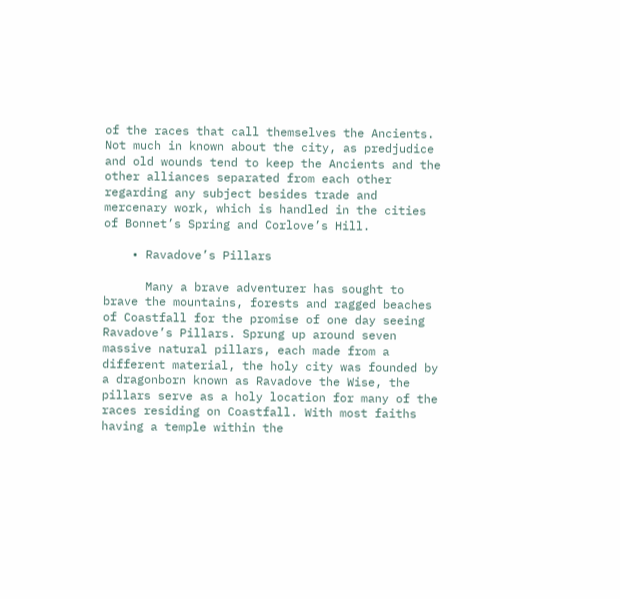of the races that call themselves the Ancients. Not much in known about the city, as predjudice and old wounds tend to keep the Ancients and the other alliances separated from each other regarding any subject besides trade and mercenary work, which is handled in the cities of Bonnet’s Spring and Corlove’s Hill.

    • Ravadove’s Pillars

      Many a brave adventurer has sought to brave the mountains, forests and ragged beaches of Coastfall for the promise of one day seeing Ravadove’s Pillars. Sprung up around seven massive natural pillars, each made from a different material, the holy city was founded by a dragonborn known as Ravadove the Wise, the pillars serve as a holy location for many of the races residing on Coastfall. With most faiths having a temple within the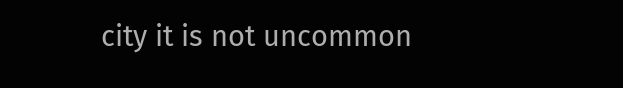city it is not uncommon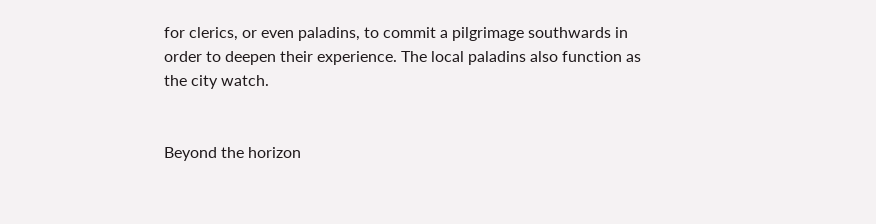for clerics, or even paladins, to commit a pilgrimage southwards in order to deepen their experience. The local paladins also function as the city watch.


Beyond the horizon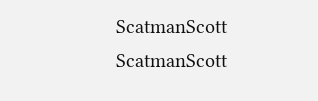ScatmanScott ScatmanScott